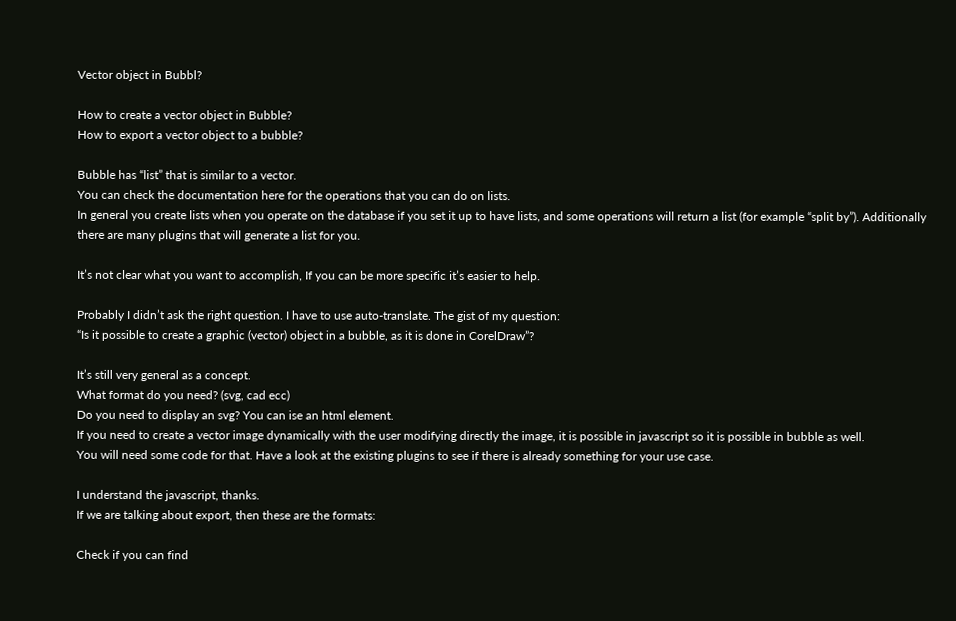Vector object in Bubbl?

How to create a vector object in Bubble?
How to export a vector object to a bubble?

Bubble has “list” that is similar to a vector.
You can check the documentation here for the operations that you can do on lists.
In general you create lists when you operate on the database if you set it up to have lists, and some operations will return a list (for example “split by”). Additionally there are many plugins that will generate a list for you.

It’s not clear what you want to accomplish, If you can be more specific it’s easier to help.

Probably I didn’t ask the right question. I have to use auto-translate. The gist of my question:
“Is it possible to create a graphic (vector) object in a bubble, as it is done in CorelDraw”?

It’s still very general as a concept.
What format do you need? (svg, cad ecc)
Do you need to display an svg? You can ise an html element.
If you need to create a vector image dynamically with the user modifying directly the image, it is possible in javascript so it is possible in bubble as well.
You will need some code for that. Have a look at the existing plugins to see if there is already something for your use case.

I understand the javascript, thanks.
If we are talking about export, then these are the formats:

Check if you can find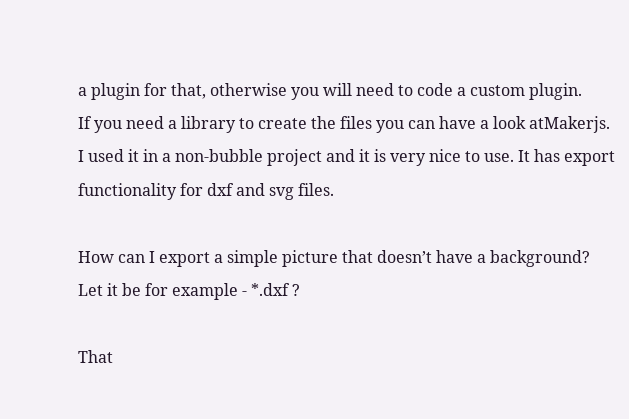a plugin for that, otherwise you will need to code a custom plugin.
If you need a library to create the files you can have a look atMakerjs.
I used it in a non-bubble project and it is very nice to use. It has export functionality for dxf and svg files.

How can I export a simple picture that doesn’t have a background?
Let it be for example - *.dxf ?

That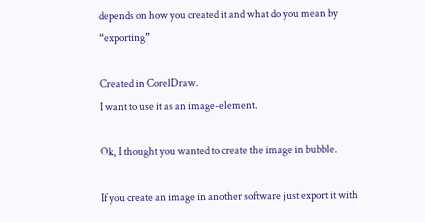depends on how you created it and what do you mean by “exporting”

Created in CorelDraw.
I want to use it as an image-element.

Ok, I thought you wanted to create the image in bubble.

If you create an image in another software just export it with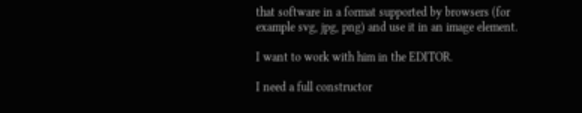that software in a format supported by browsers (for example svg, jpg, png) and use it in an image element.

I want to work with him in the EDITOR.

I need a full constructor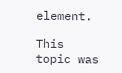element.

This topic was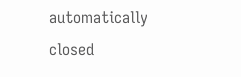automatically closed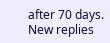after 70 days. New replies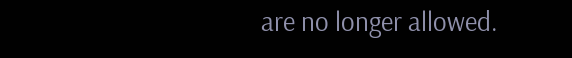are no longer allowed.